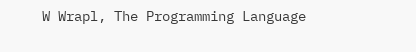W Wrapl, The Programming Language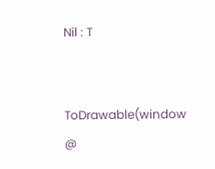Nil : T


ToDrawable(window @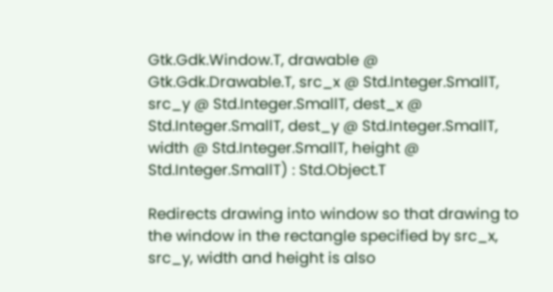Gtk.Gdk.Window.T, drawable @ Gtk.Gdk.Drawable.T, src_x @ Std.Integer.SmallT, src_y @ Std.Integer.SmallT, dest_x @ Std.Integer.SmallT, dest_y @ Std.Integer.SmallT, width @ Std.Integer.SmallT, height @ Std.Integer.SmallT) : Std.Object.T

Redirects drawing into window so that drawing to the window in the rectangle specified by src_x, src_y, width and height is also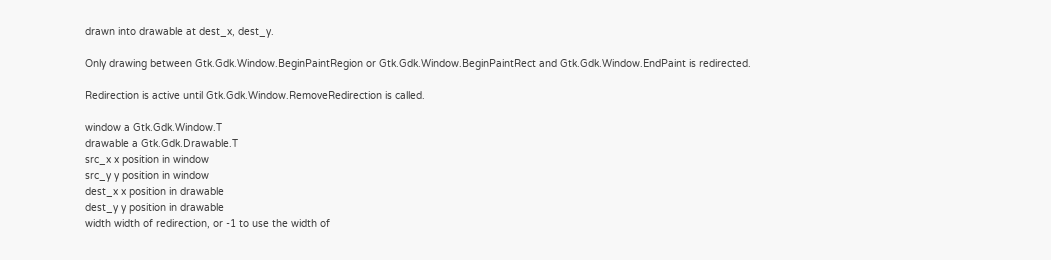drawn into drawable at dest_x, dest_y.

Only drawing between Gtk.Gdk.Window.BeginPaintRegion or Gtk.Gdk.Window.BeginPaintRect and Gtk.Gdk.Window.EndPaint is redirected.

Redirection is active until Gtk.Gdk.Window.RemoveRedirection is called.

window a Gtk.Gdk.Window.T
drawable a Gtk.Gdk.Drawable.T
src_x x position in window
src_y y position in window
dest_x x position in drawable
dest_y y position in drawable
width width of redirection, or -1 to use the width of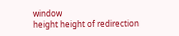window
height height of redirection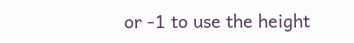or -1 to use the height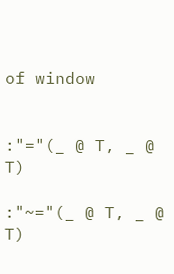of window


:"="(_ @ T, _ @ T)

:"~="(_ @ T, _ @ T)